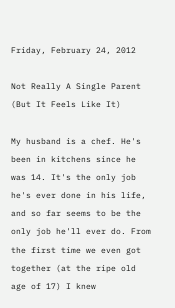Friday, February 24, 2012

Not Really A Single Parent (But It Feels Like It)

My husband is a chef. He's been in kitchens since he was 14. It's the only job he's ever done in his life, and so far seems to be the only job he'll ever do. From the first time we even got together (at the ripe old age of 17) I knew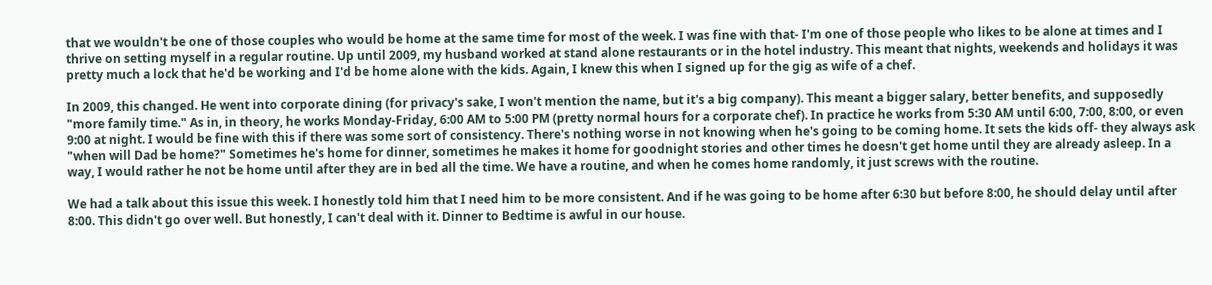that we wouldn't be one of those couples who would be home at the same time for most of the week. I was fine with that- I'm one of those people who likes to be alone at times and I thrive on setting myself in a regular routine. Up until 2009, my husband worked at stand alone restaurants or in the hotel industry. This meant that nights, weekends and holidays it was pretty much a lock that he'd be working and I'd be home alone with the kids. Again, I knew this when I signed up for the gig as wife of a chef.

In 2009, this changed. He went into corporate dining (for privacy's sake, I won't mention the name, but it's a big company). This meant a bigger salary, better benefits, and supposedly "more family time." As in, in theory, he works Monday-Friday, 6:00 AM to 5:00 PM (pretty normal hours for a corporate chef). In practice he works from 5:30 AM until 6:00, 7:00, 8:00, or even 9:00 at night. I would be fine with this if there was some sort of consistency. There's nothing worse in not knowing when he's going to be coming home. It sets the kids off- they always ask "when will Dad be home?" Sometimes he's home for dinner, sometimes he makes it home for goodnight stories and other times he doesn't get home until they are already asleep. In a way, I would rather he not be home until after they are in bed all the time. We have a routine, and when he comes home randomly, it just screws with the routine.

We had a talk about this issue this week. I honestly told him that I need him to be more consistent. And if he was going to be home after 6:30 but before 8:00, he should delay until after 8:00. This didn't go over well. But honestly, I can't deal with it. Dinner to Bedtime is awful in our house.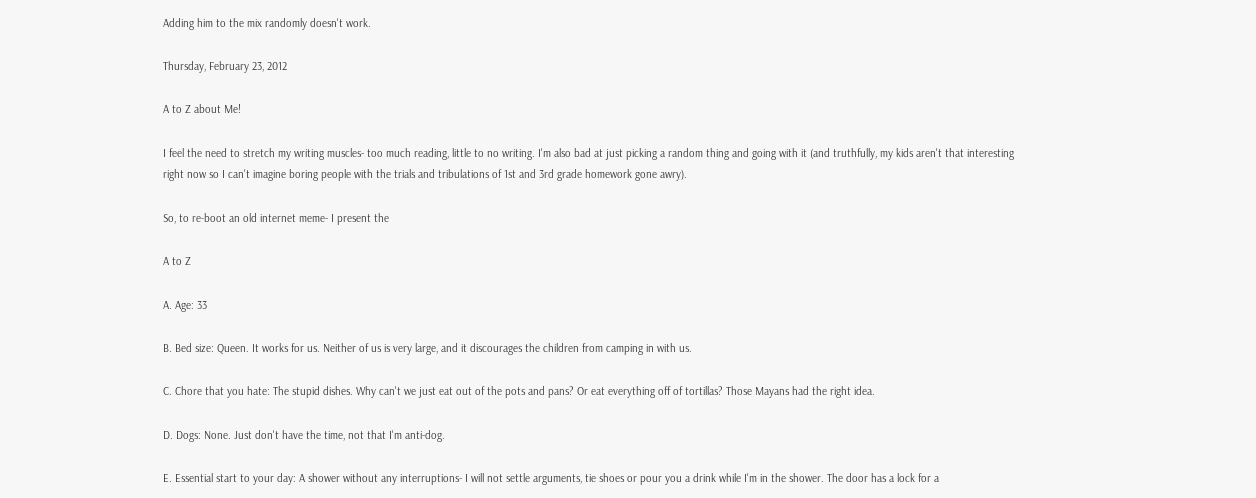Adding him to the mix randomly doesn't work.

Thursday, February 23, 2012

A to Z about Me!

I feel the need to stretch my writing muscles- too much reading, little to no writing. I'm also bad at just picking a random thing and going with it (and truthfully, my kids aren't that interesting right now so I can't imagine boring people with the trials and tribulations of 1st and 3rd grade homework gone awry).

So, to re-boot an old internet meme- I present the

A to Z

A. Age: 33

B. Bed size: Queen. It works for us. Neither of us is very large, and it discourages the children from camping in with us.

C. Chore that you hate: The stupid dishes. Why can't we just eat out of the pots and pans? Or eat everything off of tortillas? Those Mayans had the right idea.

D. Dogs: None. Just don't have the time, not that I'm anti-dog.

E. Essential start to your day: A shower without any interruptions- I will not settle arguments, tie shoes or pour you a drink while I'm in the shower. The door has a lock for a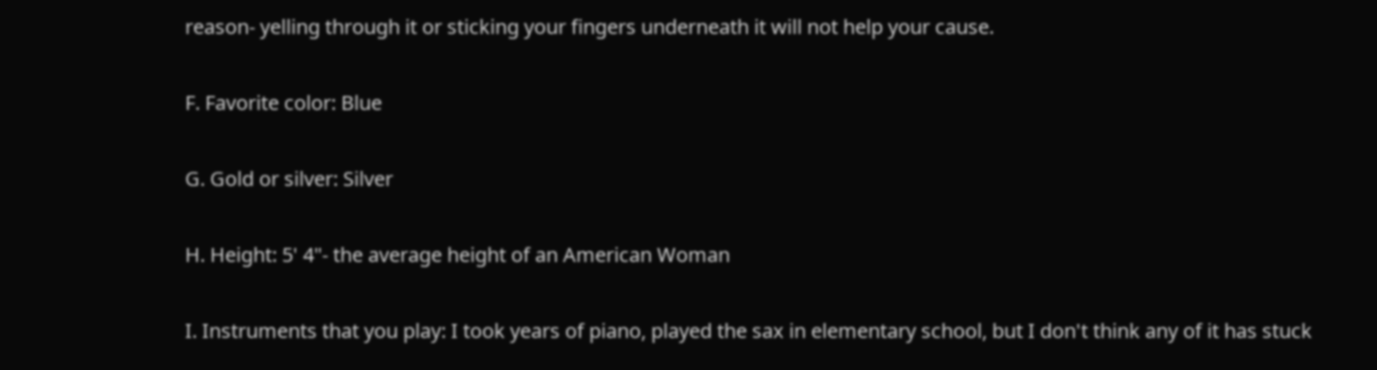reason- yelling through it or sticking your fingers underneath it will not help your cause.

F. Favorite color: Blue

G. Gold or silver: Silver

H. Height: 5' 4"- the average height of an American Woman

I. Instruments that you play: I took years of piano, played the sax in elementary school, but I don't think any of it has stuck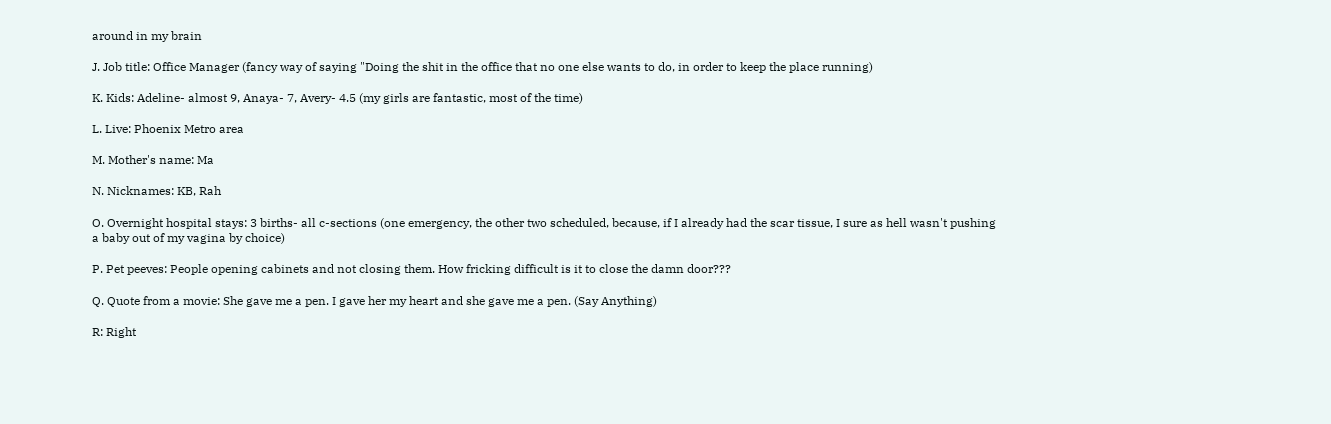around in my brain

J. Job title: Office Manager (fancy way of saying "Doing the shit in the office that no one else wants to do, in order to keep the place running)

K. Kids: Adeline- almost 9, Anaya- 7, Avery- 4.5 (my girls are fantastic, most of the time)

L. Live: Phoenix Metro area

M. Mother's name: Ma

N. Nicknames: KB, Rah

O. Overnight hospital stays: 3 births- all c-sections (one emergency, the other two scheduled, because, if I already had the scar tissue, I sure as hell wasn't pushing a baby out of my vagina by choice)

P. Pet peeves: People opening cabinets and not closing them. How fricking difficult is it to close the damn door???

Q. Quote from a movie: She gave me a pen. I gave her my heart and she gave me a pen. (Say Anything)

R: Right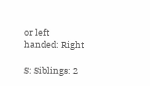or left handed: Right

S: Siblings: 2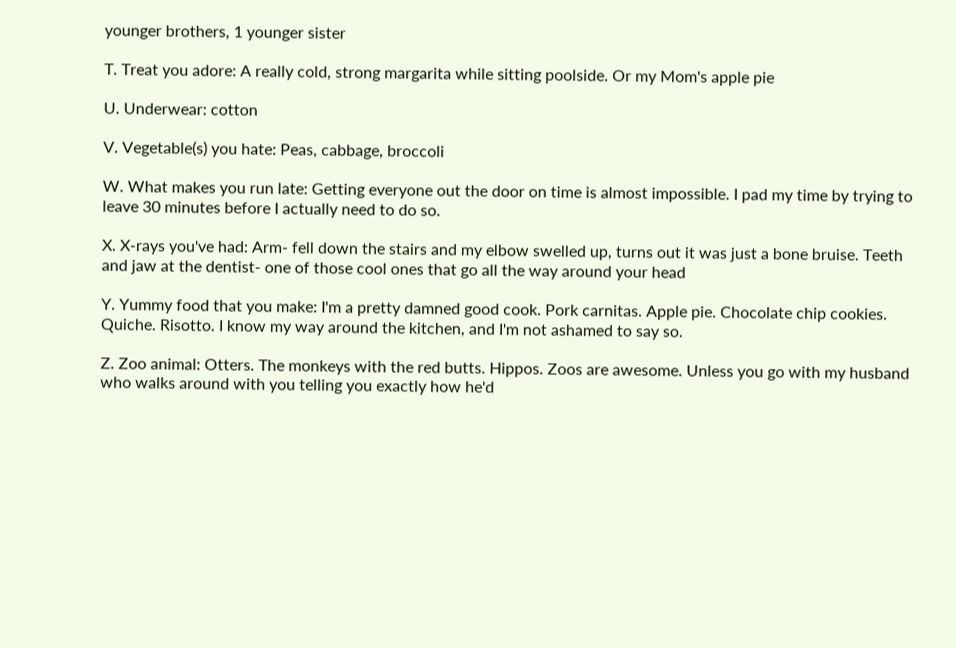younger brothers, 1 younger sister

T. Treat you adore: A really cold, strong margarita while sitting poolside. Or my Mom's apple pie

U. Underwear: cotton

V. Vegetable(s) you hate: Peas, cabbage, broccoli

W. What makes you run late: Getting everyone out the door on time is almost impossible. I pad my time by trying to leave 30 minutes before I actually need to do so.

X. X-rays you've had: Arm- fell down the stairs and my elbow swelled up, turns out it was just a bone bruise. Teeth and jaw at the dentist- one of those cool ones that go all the way around your head

Y. Yummy food that you make: I'm a pretty damned good cook. Pork carnitas. Apple pie. Chocolate chip cookies. Quiche. Risotto. I know my way around the kitchen, and I'm not ashamed to say so.

Z. Zoo animal: Otters. The monkeys with the red butts. Hippos. Zoos are awesome. Unless you go with my husband who walks around with you telling you exactly how he'd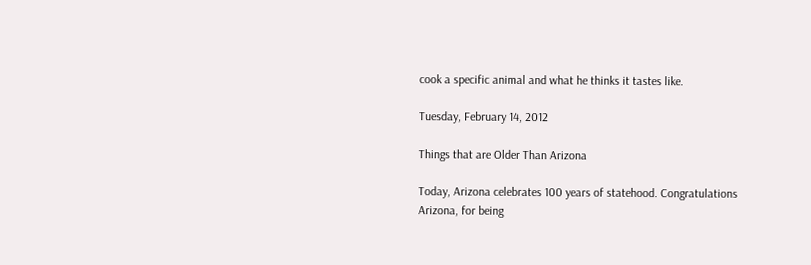cook a specific animal and what he thinks it tastes like.

Tuesday, February 14, 2012

Things that are Older Than Arizona

Today, Arizona celebrates 100 years of statehood. Congratulations Arizona, for being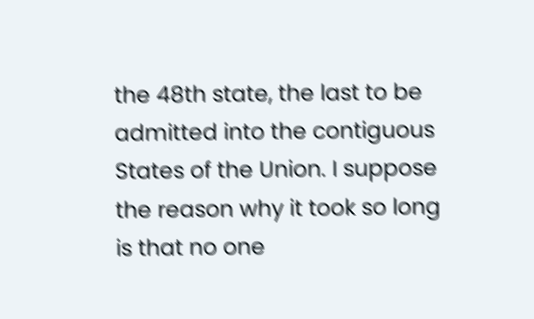the 48th state, the last to be admitted into the contiguous States of the Union. I suppose the reason why it took so long is that no one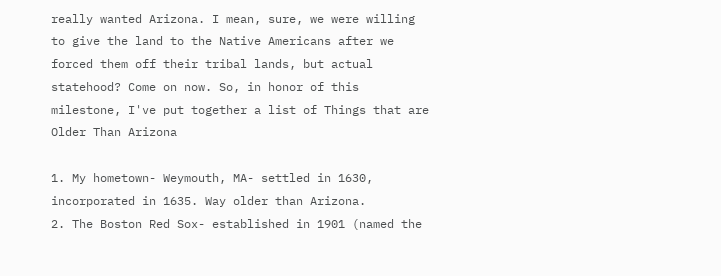really wanted Arizona. I mean, sure, we were willing to give the land to the Native Americans after we forced them off their tribal lands, but actual statehood? Come on now. So, in honor of this milestone, I've put together a list of Things that are Older Than Arizona

1. My hometown- Weymouth, MA- settled in 1630, incorporated in 1635. Way older than Arizona.
2. The Boston Red Sox- established in 1901 (named the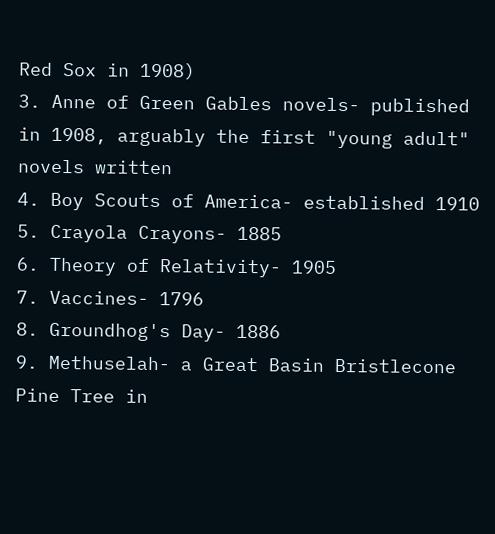Red Sox in 1908)
3. Anne of Green Gables novels- published in 1908, arguably the first "young adult" novels written
4. Boy Scouts of America- established 1910
5. Crayola Crayons- 1885
6. Theory of Relativity- 1905
7. Vaccines- 1796
8. Groundhog's Day- 1886
9. Methuselah- a Great Basin Bristlecone Pine Tree in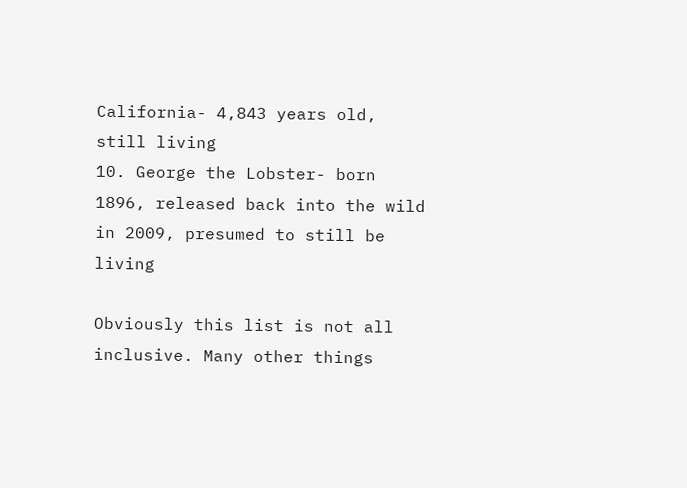California- 4,843 years old, still living
10. George the Lobster- born 1896, released back into the wild in 2009, presumed to still be living

Obviously this list is not all inclusive. Many other things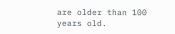are older than 100 years old.